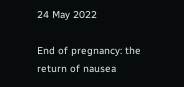24 May 2022

End of pregnancy: the return of nausea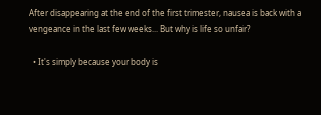After disappearing at the end of the first trimester, nausea is back with a vengeance in the last few weeks... But why is life so unfair?

  • It's simply because your body is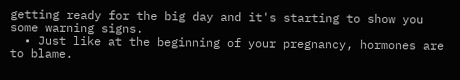getting ready for the big day and it's starting to show you some warning signs.
  • Just like at the beginning of your pregnancy, hormones are to blame.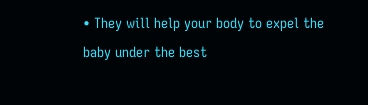• They will help your body to expel the baby under the best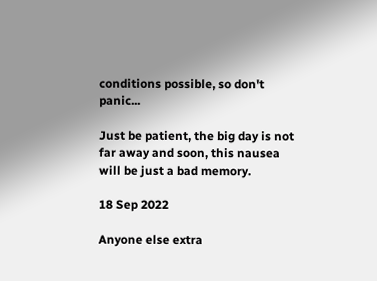conditions possible, so don't panic...

Just be patient, the big day is not far away and soon, this nausea will be just a bad memory.

18 Sep 2022

Anyone else extra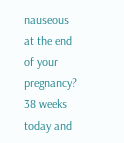nauseous at the end of your pregnancy? 38 weeks today and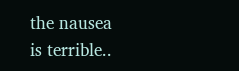the nausea is terrible..